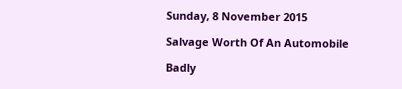Sunday, 8 November 2015

Salvage Worth Of An Automobile

Badly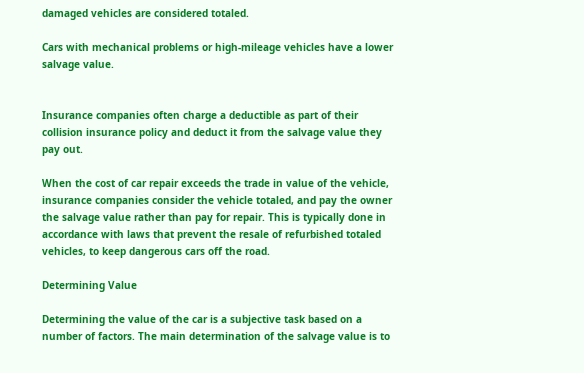damaged vehicles are considered totaled.

Cars with mechanical problems or high-mileage vehicles have a lower salvage value.


Insurance companies often charge a deductible as part of their collision insurance policy and deduct it from the salvage value they pay out.

When the cost of car repair exceeds the trade in value of the vehicle, insurance companies consider the vehicle totaled, and pay the owner the salvage value rather than pay for repair. This is typically done in accordance with laws that prevent the resale of refurbished totaled vehicles, to keep dangerous cars off the road.

Determining Value

Determining the value of the car is a subjective task based on a number of factors. The main determination of the salvage value is to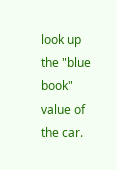look up the "blue book" value of the car.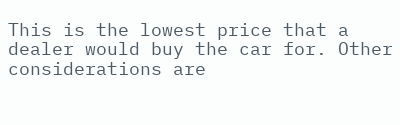This is the lowest price that a dealer would buy the car for. Other considerations are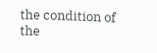the condition of the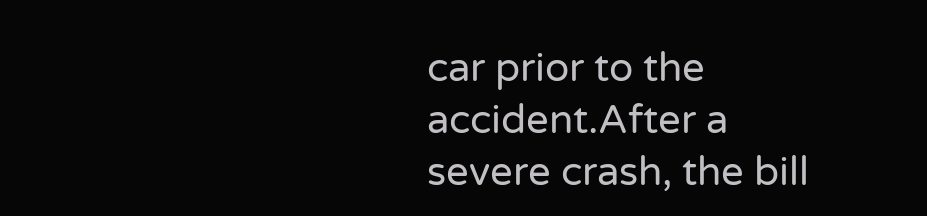car prior to the accident.After a severe crash, the bill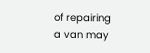of repairing a van may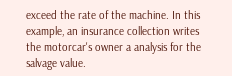exceed the rate of the machine. In this example, an insurance collection writes the motorcar's owner a analysis for the salvage value.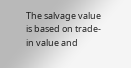The salvage value is based on trade-in value and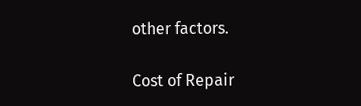other factors.

Cost of Repair